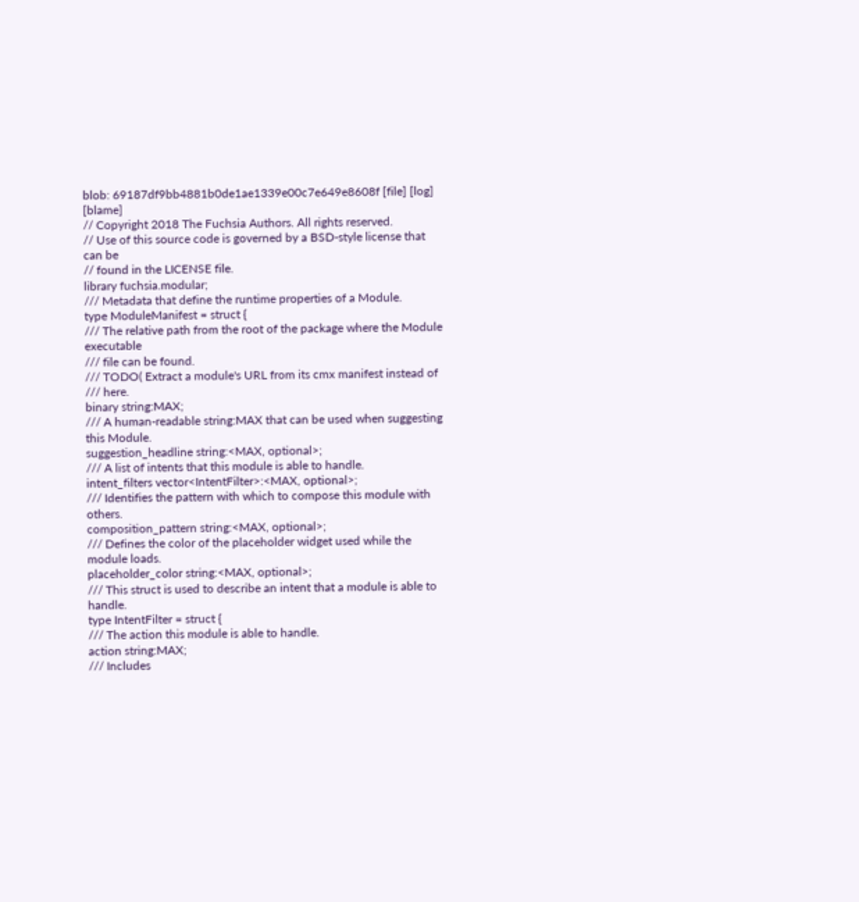blob: 69187df9bb4881b0de1ae1339e00c7e649e8608f [file] [log] [blame]
// Copyright 2018 The Fuchsia Authors. All rights reserved.
// Use of this source code is governed by a BSD-style license that can be
// found in the LICENSE file.
library fuchsia.modular;
/// Metadata that define the runtime properties of a Module.
type ModuleManifest = struct {
/// The relative path from the root of the package where the Module executable
/// file can be found.
/// TODO( Extract a module's URL from its cmx manifest instead of
/// here.
binary string:MAX;
/// A human-readable string:MAX that can be used when suggesting this Module.
suggestion_headline string:<MAX, optional>;
/// A list of intents that this module is able to handle.
intent_filters vector<IntentFilter>:<MAX, optional>;
/// Identifies the pattern with which to compose this module with others.
composition_pattern string:<MAX, optional>;
/// Defines the color of the placeholder widget used while the module loads.
placeholder_color string:<MAX, optional>;
/// This struct is used to describe an intent that a module is able to handle.
type IntentFilter = struct {
/// The action this module is able to handle.
action string:MAX;
/// Includes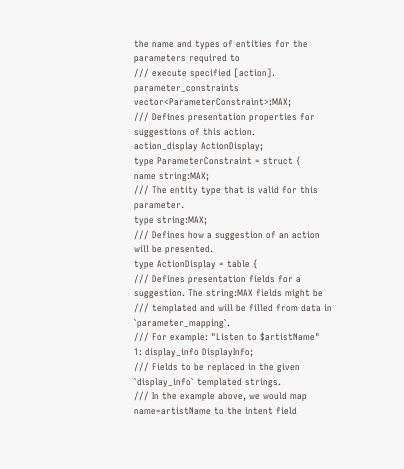the name and types of entities for the parameters required to
/// execute specified [action].
parameter_constraints vector<ParameterConstraint>:MAX;
/// Defines presentation properties for suggestions of this action.
action_display ActionDisplay;
type ParameterConstraint = struct {
name string:MAX;
/// The entity type that is valid for this parameter.
type string:MAX;
/// Defines how a suggestion of an action will be presented.
type ActionDisplay = table {
/// Defines presentation fields for a suggestion. The string:MAX fields might be
/// templated and will be filled from data in `parameter_mapping`.
/// For example: "Listen to $artistName"
1: display_info DisplayInfo;
/// Fields to be replaced in the given `display_info` templated strings.
/// In the example above, we would map name=artistName to the intent field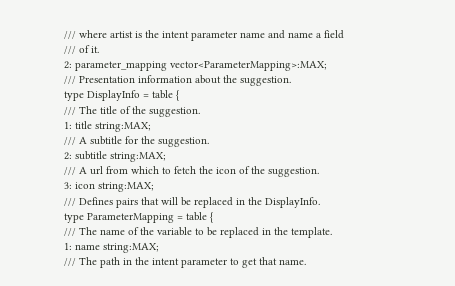/// where artist is the intent parameter name and name a field
/// of it.
2: parameter_mapping vector<ParameterMapping>:MAX;
/// Presentation information about the suggestion.
type DisplayInfo = table {
/// The title of the suggestion.
1: title string:MAX;
/// A subtitle for the suggestion.
2: subtitle string:MAX;
/// A url from which to fetch the icon of the suggestion.
3: icon string:MAX;
/// Defines pairs that will be replaced in the DisplayInfo.
type ParameterMapping = table {
/// The name of the variable to be replaced in the template.
1: name string:MAX;
/// The path in the intent parameter to get that name.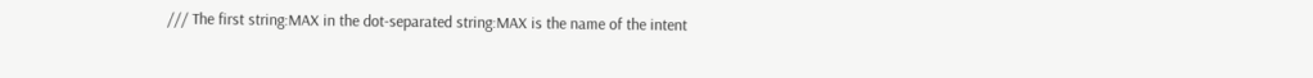/// The first string:MAX in the dot-separated string:MAX is the name of the intent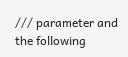/// parameter and the following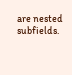are nested subfields.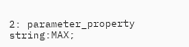2: parameter_property string:MAX;